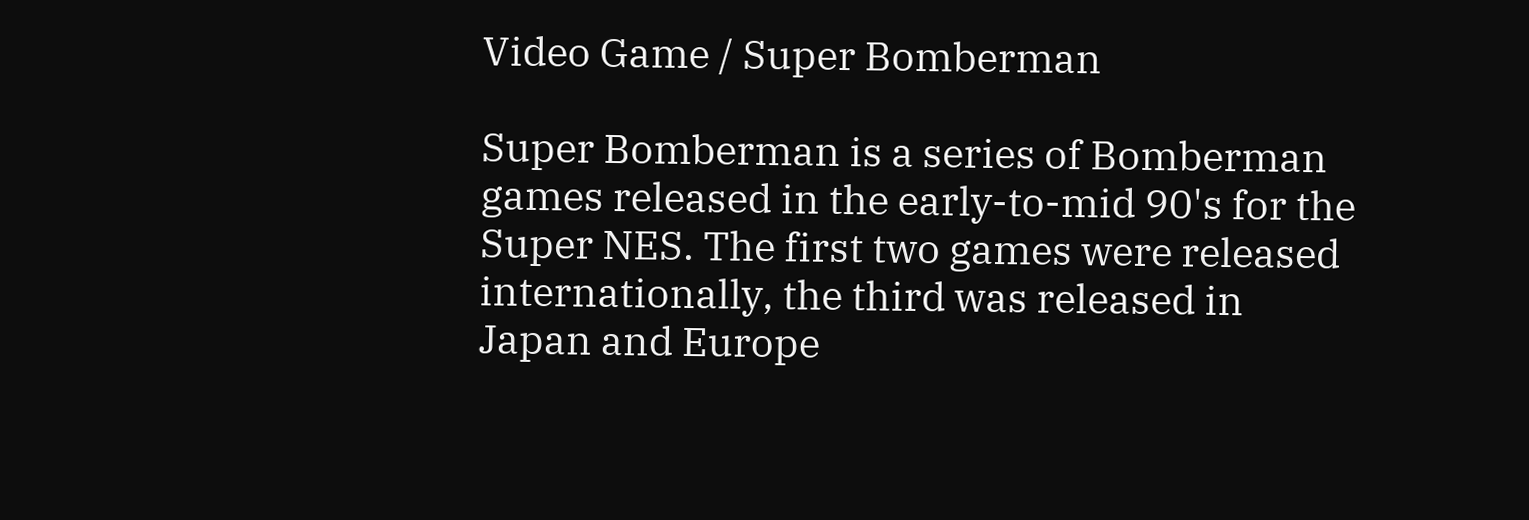Video Game / Super Bomberman

Super Bomberman is a series of Bomberman games released in the early-to-mid 90's for the Super NES. The first two games were released internationally, the third was released in Japan and Europe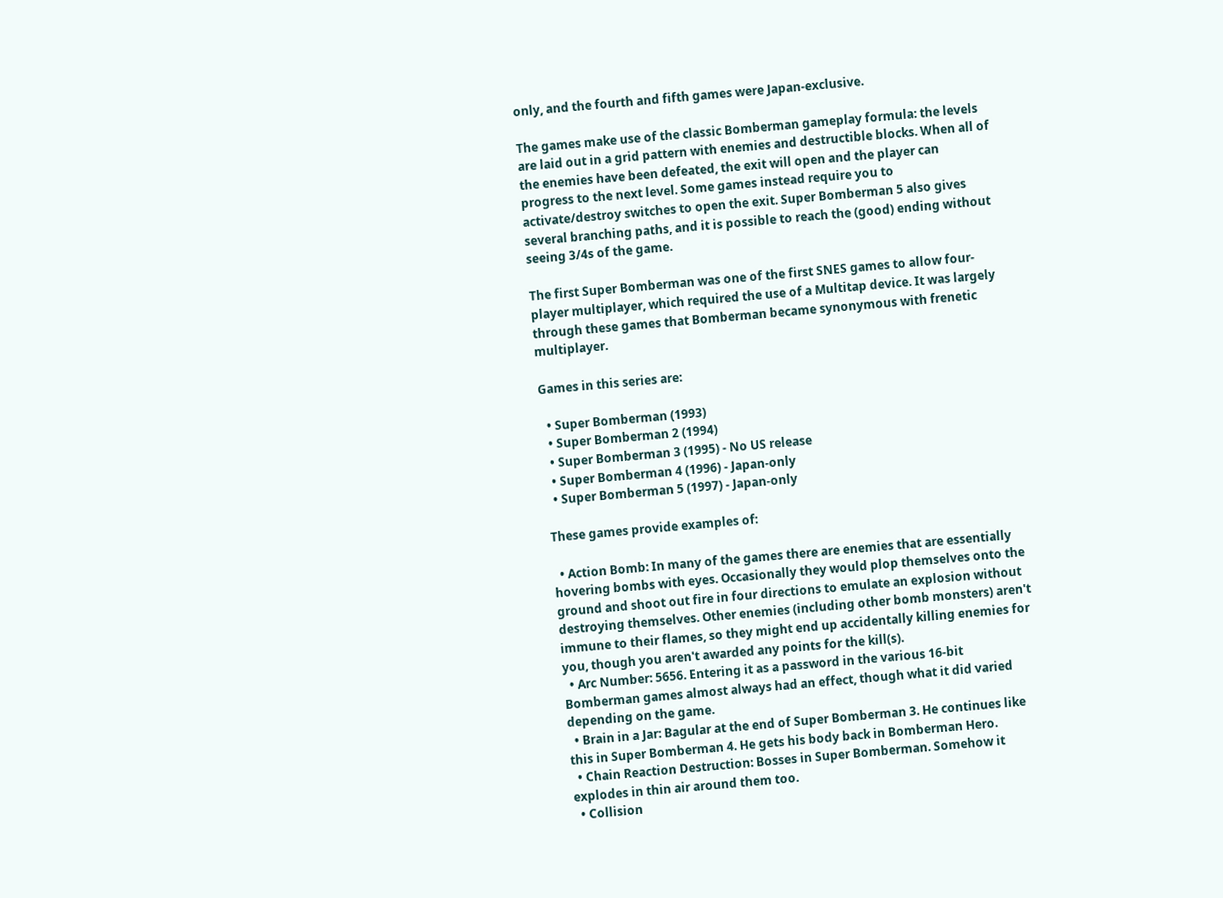only, and the fourth and fifth games were Japan-exclusive.

The games make use of the classic Bomberman gameplay formula: the levels are laid out in a grid pattern with enemies and destructible blocks. When all of the enemies have been defeated, the exit will open and the player can progress to the next level. Some games instead require you to activate/destroy switches to open the exit. Super Bomberman 5 also gives several branching paths, and it is possible to reach the (good) ending without seeing 3/4s of the game.

The first Super Bomberman was one of the first SNES games to allow four-player multiplayer, which required the use of a Multitap device. It was largely through these games that Bomberman became synonymous with frenetic multiplayer.

Games in this series are:

  • Super Bomberman (1993)
  • Super Bomberman 2 (1994)
  • Super Bomberman 3 (1995) - No US release
  • Super Bomberman 4 (1996) - Japan-only
  • Super Bomberman 5 (1997) - Japan-only

These games provide examples of:

  • Action Bomb: In many of the games there are enemies that are essentially hovering bombs with eyes. Occasionally they would plop themselves onto the ground and shoot out fire in four directions to emulate an explosion without destroying themselves. Other enemies (including other bomb monsters) aren't immune to their flames, so they might end up accidentally killing enemies for you, though you aren't awarded any points for the kill(s).
  • Arc Number: 5656. Entering it as a password in the various 16-bit Bomberman games almost always had an effect, though what it did varied depending on the game.
  • Brain in a Jar: Bagular at the end of Super Bomberman 3. He continues like this in Super Bomberman 4. He gets his body back in Bomberman Hero.
  • Chain Reaction Destruction: Bosses in Super Bomberman. Somehow it explodes in thin air around them too.
  • Collision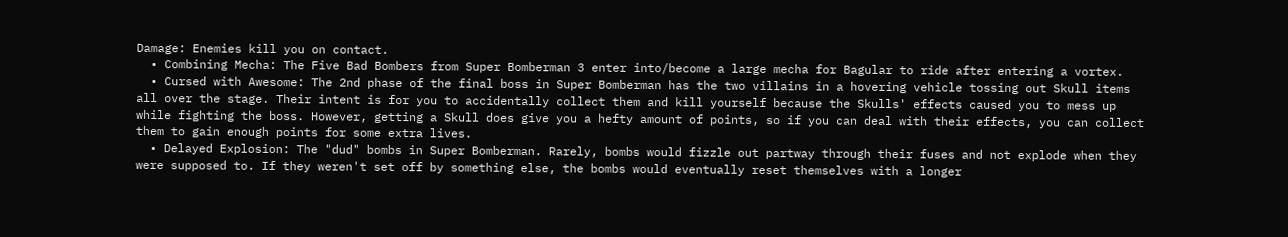Damage: Enemies kill you on contact.
  • Combining Mecha: The Five Bad Bombers from Super Bomberman 3 enter into/become a large mecha for Bagular to ride after entering a vortex.
  • Cursed with Awesome: The 2nd phase of the final boss in Super Bomberman has the two villains in a hovering vehicle tossing out Skull items all over the stage. Their intent is for you to accidentally collect them and kill yourself because the Skulls' effects caused you to mess up while fighting the boss. However, getting a Skull does give you a hefty amount of points, so if you can deal with their effects, you can collect them to gain enough points for some extra lives.
  • Delayed Explosion: The "dud" bombs in Super Bomberman. Rarely, bombs would fizzle out partway through their fuses and not explode when they were supposed to. If they weren't set off by something else, the bombs would eventually reset themselves with a longer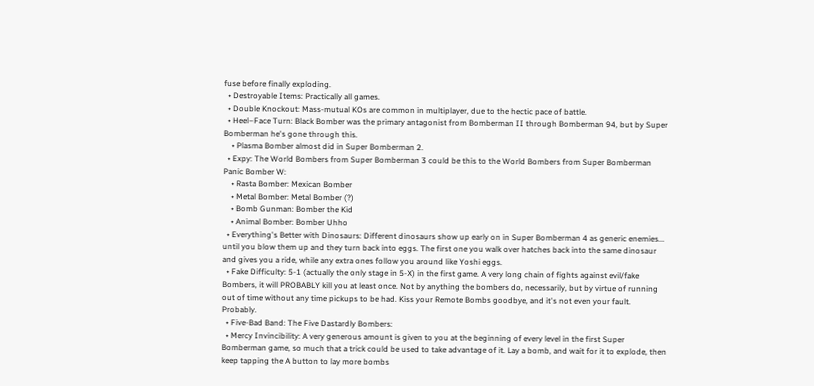fuse before finally exploding.
  • Destroyable Items: Practically all games.
  • Double Knockout: Mass-mutual KOs are common in multiplayer, due to the hectic pace of battle.
  • Heel–Face Turn: Black Bomber was the primary antagonist from Bomberman II through Bomberman 94, but by Super Bomberman he's gone through this.
    • Plasma Bomber almost did in Super Bomberman 2.
  • Expy: The World Bombers from Super Bomberman 3 could be this to the World Bombers from Super Bomberman Panic Bomber W:
    • Rasta Bomber: Mexican Bomber
    • Metal Bomber: Metal Bomber (?)
    • Bomb Gunman: Bomber the Kid
    • Animal Bomber: Bomber Uhho
  • Everything's Better with Dinosaurs: Different dinosaurs show up early on in Super Bomberman 4 as generic enemies... until you blow them up and they turn back into eggs. The first one you walk over hatches back into the same dinosaur and gives you a ride, while any extra ones follow you around like Yoshi eggs.
  • Fake Difficulty: 5-1 (actually the only stage in 5-X) in the first game. A very long chain of fights against evil/fake Bombers, it will PROBABLY kill you at least once. Not by anything the bombers do, necessarily, but by virtue of running out of time without any time pickups to be had. Kiss your Remote Bombs goodbye, and it's not even your fault. Probably.
  • Five-Bad Band: The Five Dastardly Bombers:
  • Mercy Invincibility: A very generous amount is given to you at the beginning of every level in the first Super Bomberman game, so much that a trick could be used to take advantage of it. Lay a bomb, and wait for it to explode, then keep tapping the A button to lay more bombs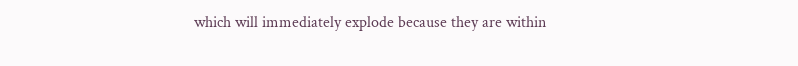which will immediately explode because they are within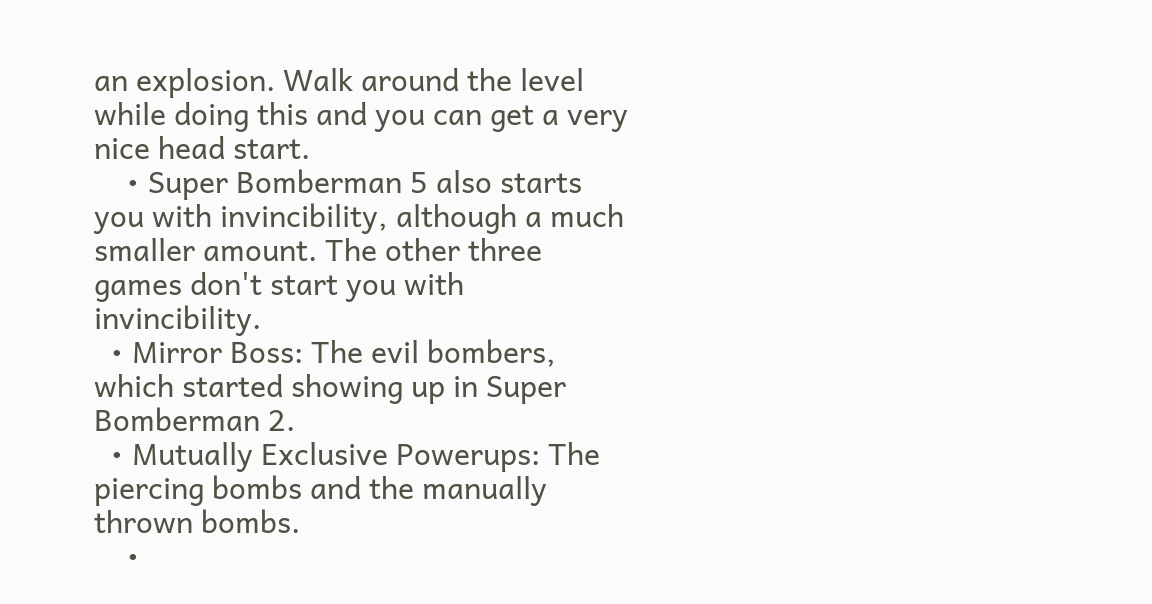an explosion. Walk around the level while doing this and you can get a very nice head start.
    • Super Bomberman 5 also starts you with invincibility, although a much smaller amount. The other three games don't start you with invincibility.
  • Mirror Boss: The evil bombers, which started showing up in Super Bomberman 2.
  • Mutually Exclusive Powerups: The piercing bombs and the manually thrown bombs.
    •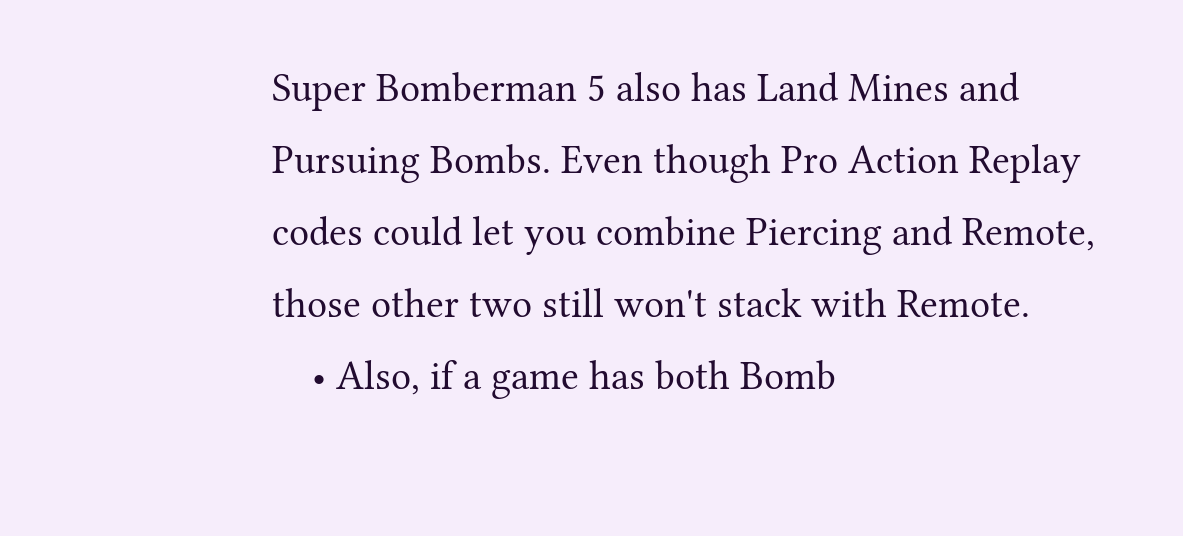Super Bomberman 5 also has Land Mines and Pursuing Bombs. Even though Pro Action Replay codes could let you combine Piercing and Remote, those other two still won't stack with Remote.
    • Also, if a game has both Bomb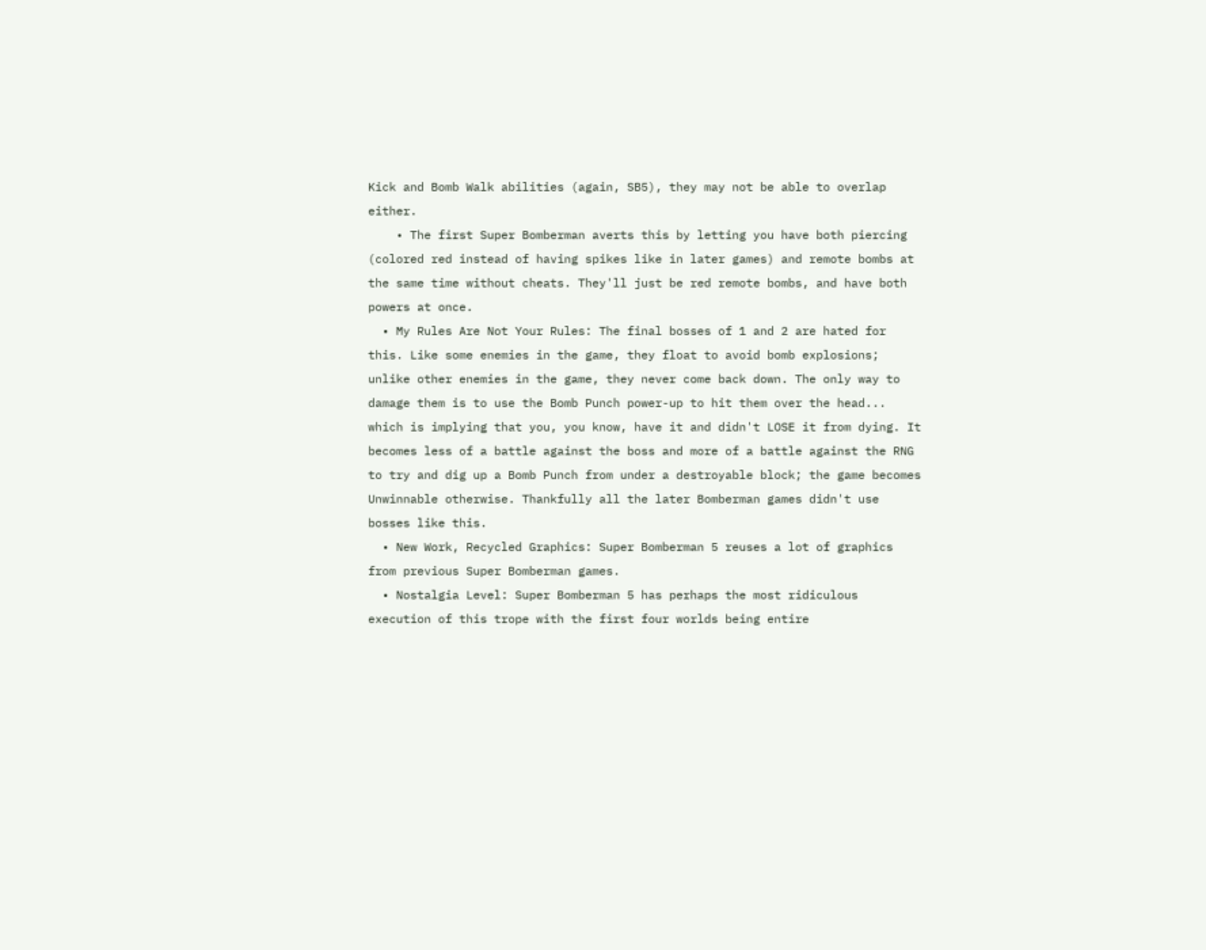Kick and Bomb Walk abilities (again, SB5), they may not be able to overlap either.
    • The first Super Bomberman averts this by letting you have both piercing (colored red instead of having spikes like in later games) and remote bombs at the same time without cheats. They'll just be red remote bombs, and have both powers at once.
  • My Rules Are Not Your Rules: The final bosses of 1 and 2 are hated for this. Like some enemies in the game, they float to avoid bomb explosions; unlike other enemies in the game, they never come back down. The only way to damage them is to use the Bomb Punch power-up to hit them over the head... which is implying that you, you know, have it and didn't LOSE it from dying. It becomes less of a battle against the boss and more of a battle against the RNG to try and dig up a Bomb Punch from under a destroyable block; the game becomes Unwinnable otherwise. Thankfully all the later Bomberman games didn't use bosses like this.
  • New Work, Recycled Graphics: Super Bomberman 5 reuses a lot of graphics from previous Super Bomberman games.
  • Nostalgia Level: Super Bomberman 5 has perhaps the most ridiculous execution of this trope with the first four worlds being entire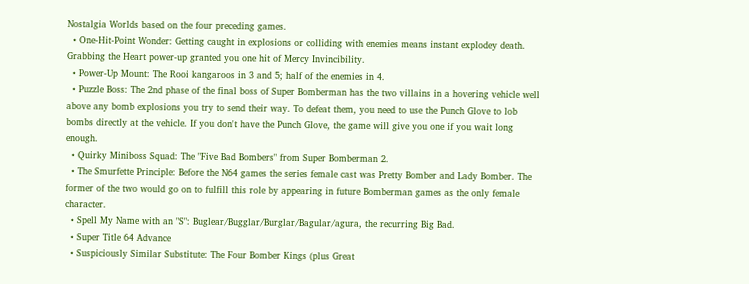Nostalgia Worlds based on the four preceding games.
  • One-Hit-Point Wonder: Getting caught in explosions or colliding with enemies means instant explodey death. Grabbing the Heart power-up granted you one hit of Mercy Invincibility.
  • Power-Up Mount: The Rooi kangaroos in 3 and 5; half of the enemies in 4.
  • Puzzle Boss: The 2nd phase of the final boss of Super Bomberman has the two villains in a hovering vehicle well above any bomb explosions you try to send their way. To defeat them, you need to use the Punch Glove to lob bombs directly at the vehicle. If you don't have the Punch Glove, the game will give you one if you wait long enough.
  • Quirky Miniboss Squad: The "Five Bad Bombers" from Super Bomberman 2.
  • The Smurfette Principle: Before the N64 games the series female cast was Pretty Bomber and Lady Bomber. The former of the two would go on to fulfill this role by appearing in future Bomberman games as the only female character.
  • Spell My Name with an "S": Buglear/Bugglar/Burglar/Bagular/agura, the recurring Big Bad.
  • Super Title 64 Advance
  • Suspiciously Similar Substitute: The Four Bomber Kings (plus Great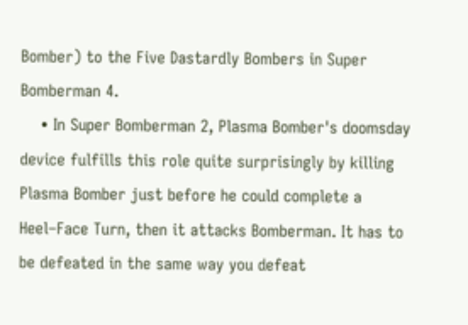Bomber) to the Five Dastardly Bombers in Super Bomberman 4.
    • In Super Bomberman 2, Plasma Bomber's doomsday device fulfills this role quite surprisingly by killing Plasma Bomber just before he could complete a Heel–Face Turn, then it attacks Bomberman. It has to be defeated in the same way you defeat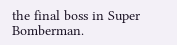the final boss in Super Bomberman.